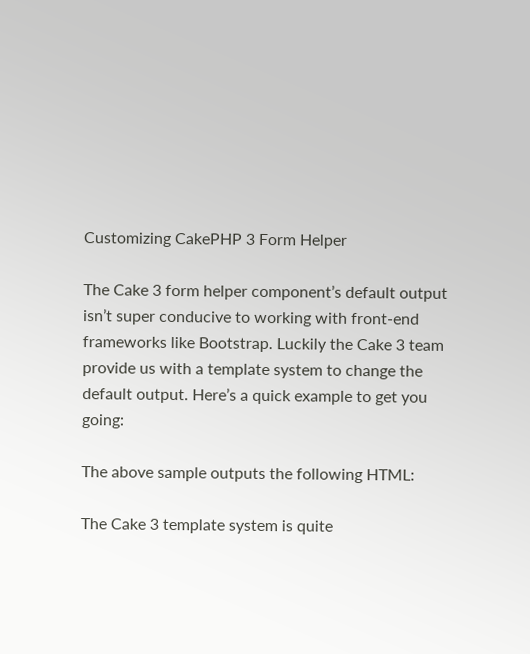Customizing CakePHP 3 Form Helper

The Cake 3 form helper component’s default output isn’t super conducive to working with front-end frameworks like Bootstrap. Luckily the Cake 3 team provide us with a template system to change the default output. Here’s a quick example to get you going:

The above sample outputs the following HTML:

The Cake 3 template system is quite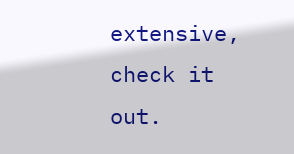extensive, check it out.